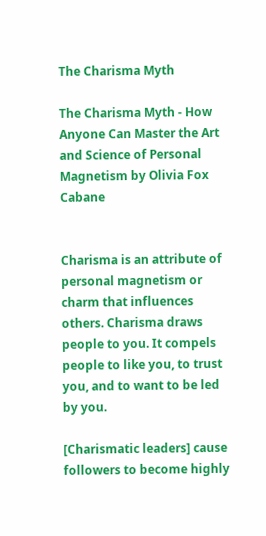The Charisma Myth

The Charisma Myth - How Anyone Can Master the Art and Science of Personal Magnetism by Olivia Fox Cabane


Charisma is an attribute of personal magnetism or charm that influences others. Charisma draws people to you. It compels people to like you, to trust you, and to want to be led by you.

[Charismatic leaders] cause followers to become highly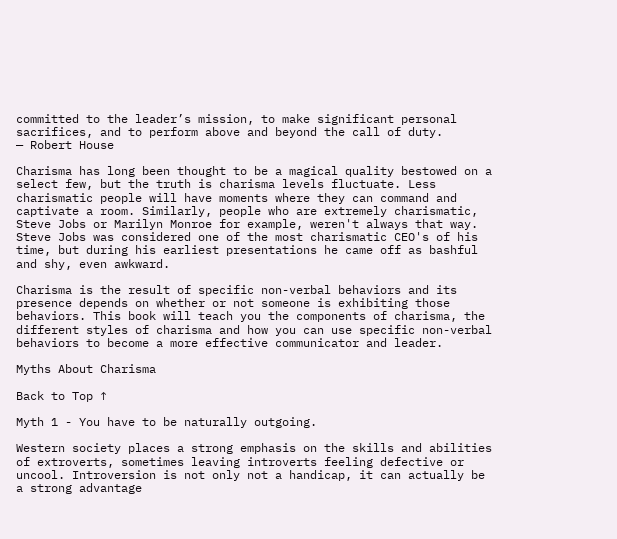committed to the leader’s mission, to make significant personal sacrifices, and to perform above and beyond the call of duty.
— Robert House

Charisma has long been thought to be a magical quality bestowed on a select few, but the truth is charisma levels fluctuate. Less charismatic people will have moments where they can command and captivate a room. Similarly, people who are extremely charismatic, Steve Jobs or Marilyn Monroe for example, weren't always that way. Steve Jobs was considered one of the most charismatic CEO's of his time, but during his earliest presentations he came off as bashful and shy, even awkward.

Charisma is the result of specific non-verbal behaviors and its presence depends on whether or not someone is exhibiting those behaviors. This book will teach you the components of charisma, the different styles of charisma and how you can use specific non-verbal behaviors to become a more effective communicator and leader.

Myths About Charisma

Back to Top ↑

Myth 1 - You have to be naturally outgoing.

Western society places a strong emphasis on the skills and abilities of extroverts, sometimes leaving introverts feeling defective or uncool. Introversion is not only not a handicap, it can actually be a strong advantage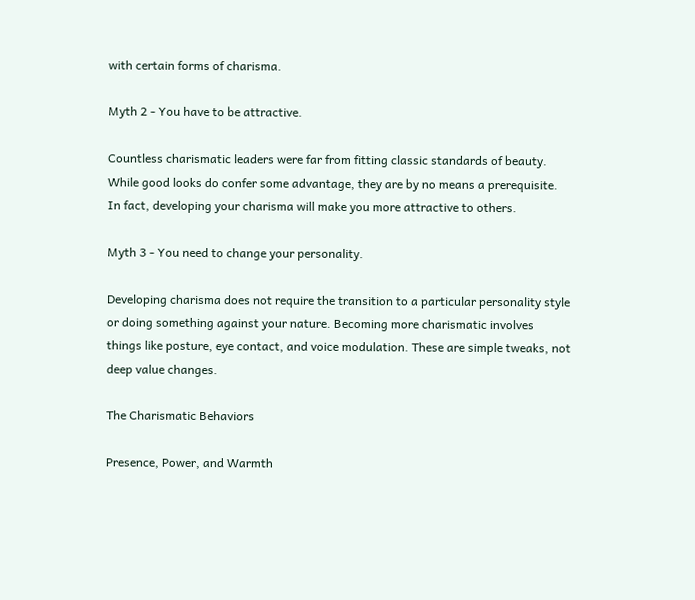with certain forms of charisma.

Myth 2 - You have to be attractive.

Countless charismatic leaders were far from fitting classic standards of beauty. While good looks do confer some advantage, they are by no means a prerequisite. In fact, developing your charisma will make you more attractive to others.

Myth 3 - You need to change your personality.

Developing charisma does not require the transition to a particular personality style or doing something against your nature. Becoming more charismatic involves things like posture, eye contact, and voice modulation. These are simple tweaks, not deep value changes.

The Charismatic Behaviors

Presence, Power, and Warmth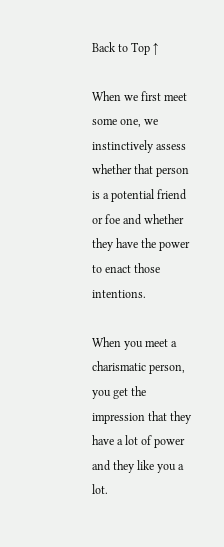Back to Top ↑

When we first meet some one, we instinctively assess whether that person is a potential friend or foe and whether they have the power to enact those intentions.

When you meet a charismatic person, you get the impression that they have a lot of power and they like you a lot.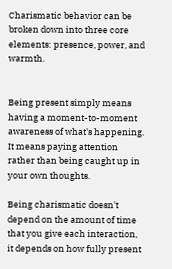Charismatic behavior can be broken down into three core elements: presence, power, and warmth.


Being present simply means having a moment-to-moment awareness of what's happening. It means paying attention rather than being caught up in your own thoughts.

Being charismatic doesn't depend on the amount of time that you give each interaction, it depends on how fully present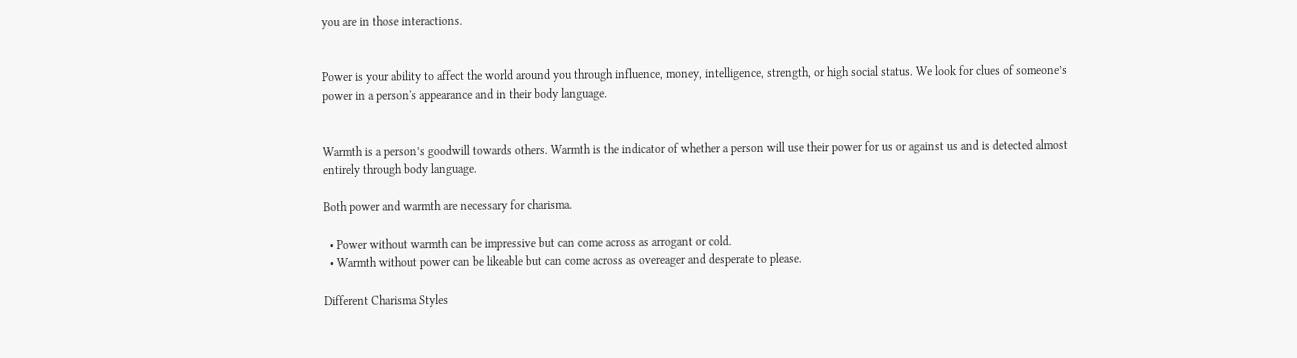you are in those interactions.


Power is your ability to affect the world around you through influence, money, intelligence, strength, or high social status. We look for clues of someone’s power in a person's appearance and in their body language.


Warmth is a person’s goodwill towards others. Warmth is the indicator of whether a person will use their power for us or against us and is detected almost entirely through body language.

Both power and warmth are necessary for charisma.

  • Power without warmth can be impressive but can come across as arrogant or cold.
  • Warmth without power can be likeable but can come across as overeager and desperate to please.

Different Charisma Styles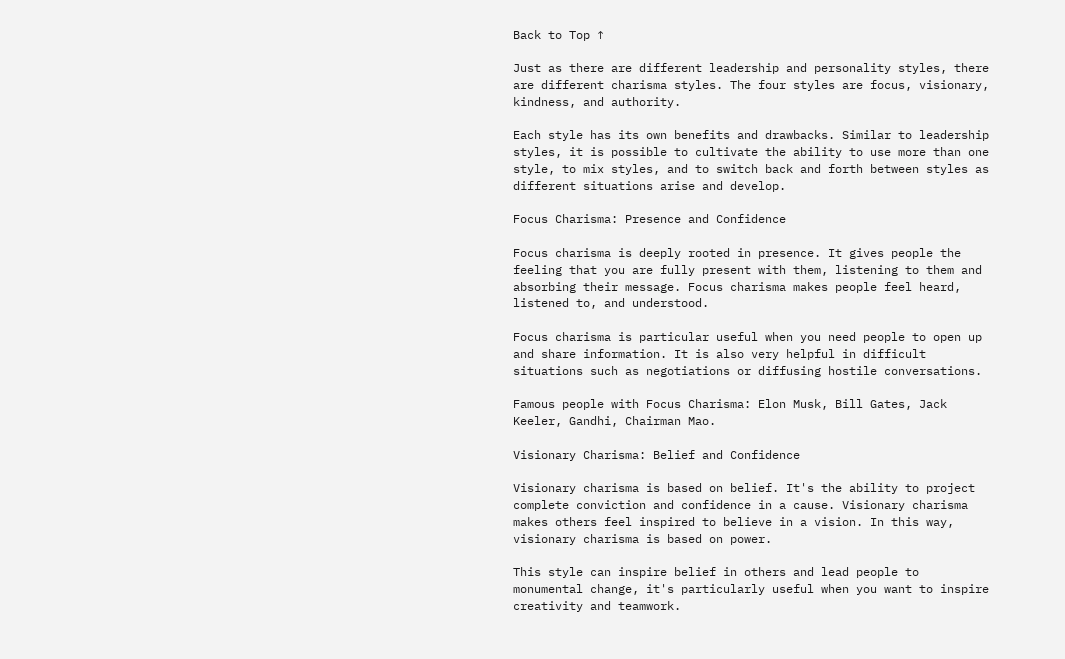Back to Top ↑

Just as there are different leadership and personality styles, there are different charisma styles. The four styles are focus, visionary, kindness, and authority.

Each style has its own benefits and drawbacks. Similar to leadership styles, it is possible to cultivate the ability to use more than one style, to mix styles, and to switch back and forth between styles as different situations arise and develop.

Focus Charisma: Presence and Confidence

Focus charisma is deeply rooted in presence. It gives people the feeling that you are fully present with them, listening to them and absorbing their message. Focus charisma makes people feel heard, listened to, and understood.

Focus charisma is particular useful when you need people to open up and share information. It is also very helpful in difficult situations such as negotiations or diffusing hostile conversations.

Famous people with Focus Charisma: Elon Musk, Bill Gates, Jack Keeler, Gandhi, Chairman Mao.

Visionary Charisma: Belief and Confidence

Visionary charisma is based on belief. It's the ability to project complete conviction and confidence in a cause. Visionary charisma makes others feel inspired to believe in a vision. In this way, visionary charisma is based on power.

This style can inspire belief in others and lead people to monumental change, it's particularly useful when you want to inspire creativity and teamwork.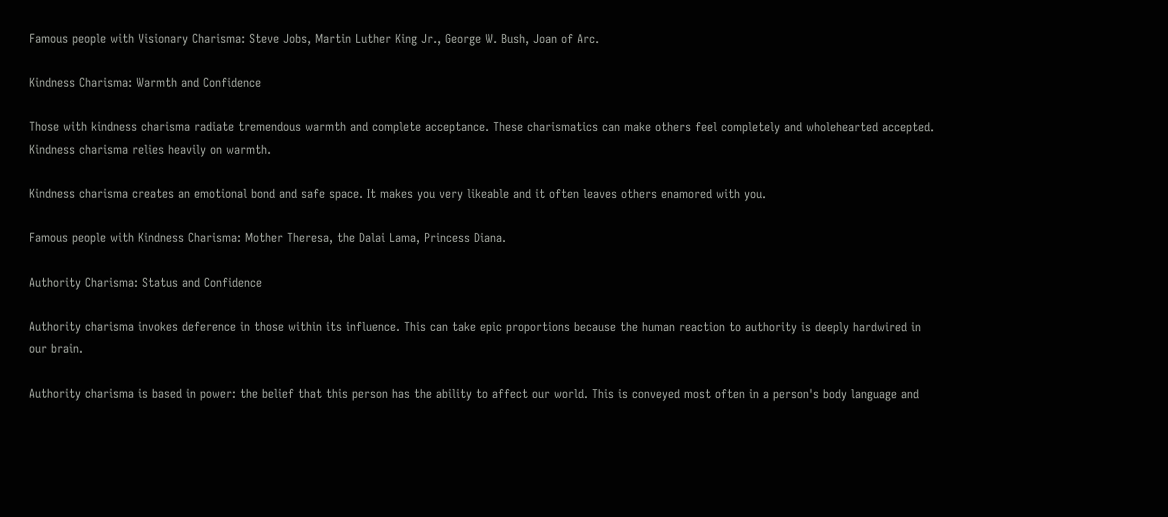Famous people with Visionary Charisma: Steve Jobs, Martin Luther King Jr., George W. Bush, Joan of Arc.

Kindness Charisma: Warmth and Confidence

Those with kindness charisma radiate tremendous warmth and complete acceptance. These charismatics can make others feel completely and wholehearted accepted. Kindness charisma relies heavily on warmth.

Kindness charisma creates an emotional bond and safe space. It makes you very likeable and it often leaves others enamored with you.

Famous people with Kindness Charisma: Mother Theresa, the Dalai Lama, Princess Diana.

Authority Charisma: Status and Confidence

Authority charisma invokes deference in those within its influence. This can take epic proportions because the human reaction to authority is deeply hardwired in our brain.

Authority charisma is based in power: the belief that this person has the ability to affect our world. This is conveyed most often in a person's body language and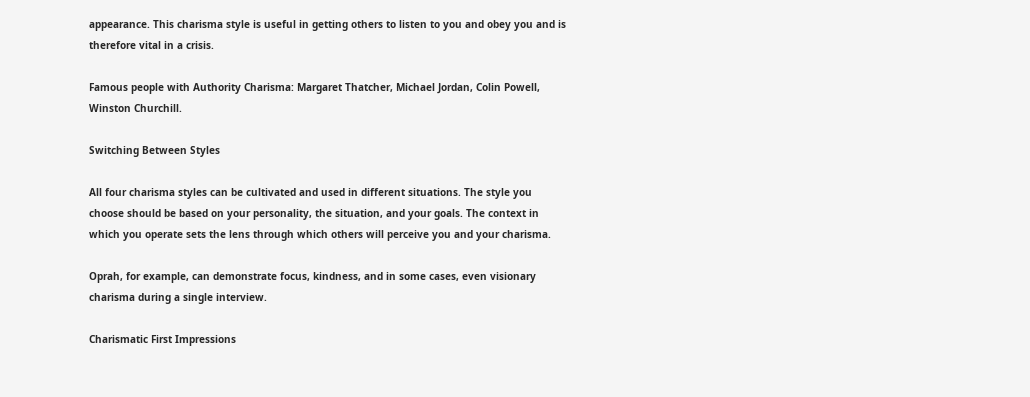appearance. This charisma style is useful in getting others to listen to you and obey you and is therefore vital in a crisis.

Famous people with Authority Charisma: Margaret Thatcher, Michael Jordan, Colin Powell, Winston Churchill.

Switching Between Styles

All four charisma styles can be cultivated and used in different situations. The style you choose should be based on your personality, the situation, and your goals. The context in which you operate sets the lens through which others will perceive you and your charisma.

Oprah, for example, can demonstrate focus, kindness, and in some cases, even visionary charisma during a single interview.

Charismatic First Impressions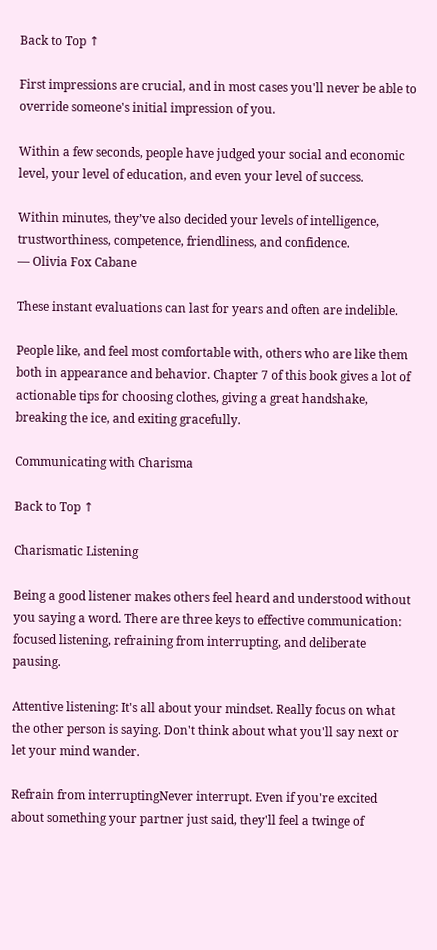Back to Top ↑

First impressions are crucial, and in most cases you'll never be able to override someone's initial impression of you.

Within a few seconds, people have judged your social and economic level, your level of education, and even your level of success.

Within minutes, they’ve also decided your levels of intelligence, trustworthiness, competence, friendliness, and confidence.
— Olivia Fox Cabane

These instant evaluations can last for years and often are indelible.

People like, and feel most comfortable with, others who are like them both in appearance and behavior. Chapter 7 of this book gives a lot of actionable tips for choosing clothes, giving a great handshake, breaking the ice, and exiting gracefully.

Communicating with Charisma

Back to Top ↑

Charismatic Listening

Being a good listener makes others feel heard and understood without you saying a word. There are three keys to effective communication: focused listening, refraining from interrupting, and deliberate pausing.

Attentive listening: It's all about your mindset. Really focus on what the other person is saying. Don't think about what you'll say next or let your mind wander.

Refrain from interruptingNever interrupt. Even if you're excited about something your partner just said, they'll feel a twinge of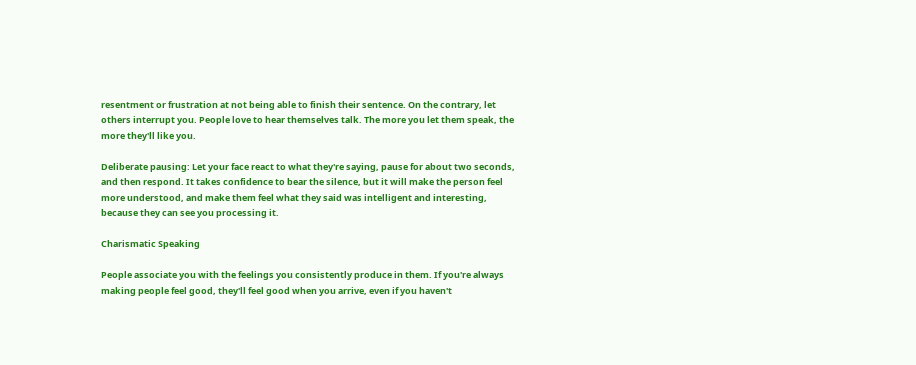resentment or frustration at not being able to finish their sentence. On the contrary, let others interrupt you. People love to hear themselves talk. The more you let them speak, the more they'll like you.

Deliberate pausing: Let your face react to what they're saying, pause for about two seconds, and then respond. It takes confidence to bear the silence, but it will make the person feel more understood, and make them feel what they said was intelligent and interesting, because they can see you processing it.

Charismatic Speaking

People associate you with the feelings you consistently produce in them. If you're always making people feel good, they'll feel good when you arrive, even if you haven't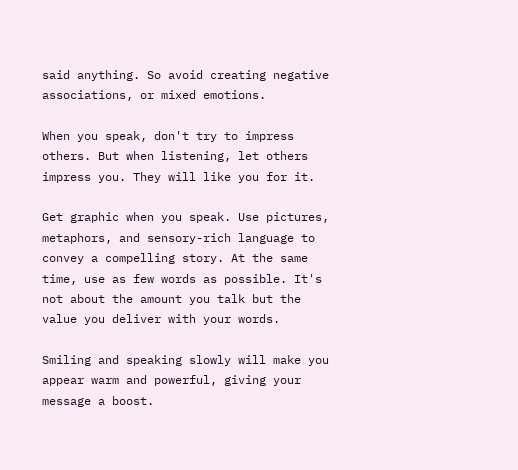said anything. So avoid creating negative associations, or mixed emotions.

When you speak, don't try to impress others. But when listening, let others impress you. They will like you for it.

Get graphic when you speak. Use pictures, metaphors, and sensory-rich language to convey a compelling story. At the same time, use as few words as possible. It's not about the amount you talk but the value you deliver with your words.

Smiling and speaking slowly will make you appear warm and powerful, giving your message a boost.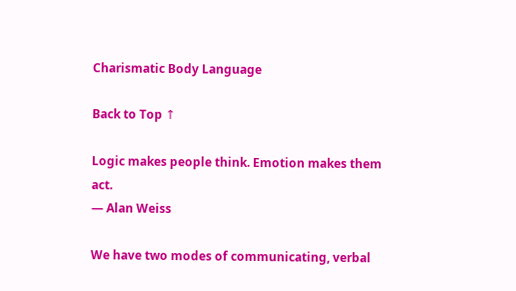Charismatic Body Language

Back to Top ↑

Logic makes people think. Emotion makes them act.
— Alan Weiss

We have two modes of communicating, verbal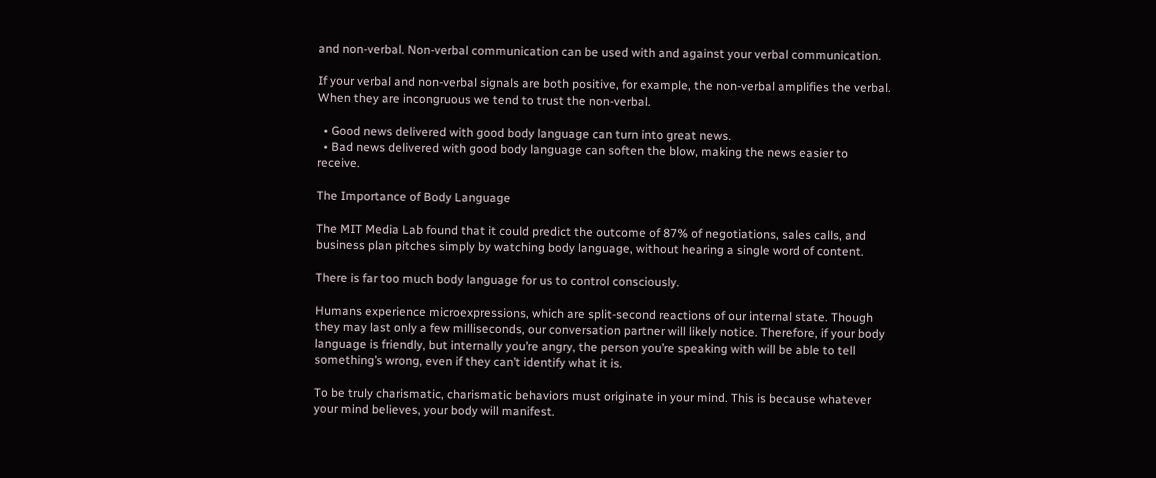and non-verbal. Non-verbal communication can be used with and against your verbal communication.

If your verbal and non-verbal signals are both positive, for example, the non-verbal amplifies the verbal. When they are incongruous we tend to trust the non-verbal.

  • Good news delivered with good body language can turn into great news.
  • Bad news delivered with good body language can soften the blow, making the news easier to receive.

The Importance of Body Language

The MIT Media Lab found that it could predict the outcome of 87% of negotiations, sales calls, and business plan pitches simply by watching body language, without hearing a single word of content.

There is far too much body language for us to control consciously.

Humans experience microexpressions, which are split-second reactions of our internal state. Though they may last only a few milliseconds, our conversation partner will likely notice. Therefore, if your body language is friendly, but internally you’re angry, the person you’re speaking with will be able to tell something’s wrong, even if they can’t identify what it is.

To be truly charismatic, charismatic behaviors must originate in your mind. This is because whatever your mind believes, your body will manifest.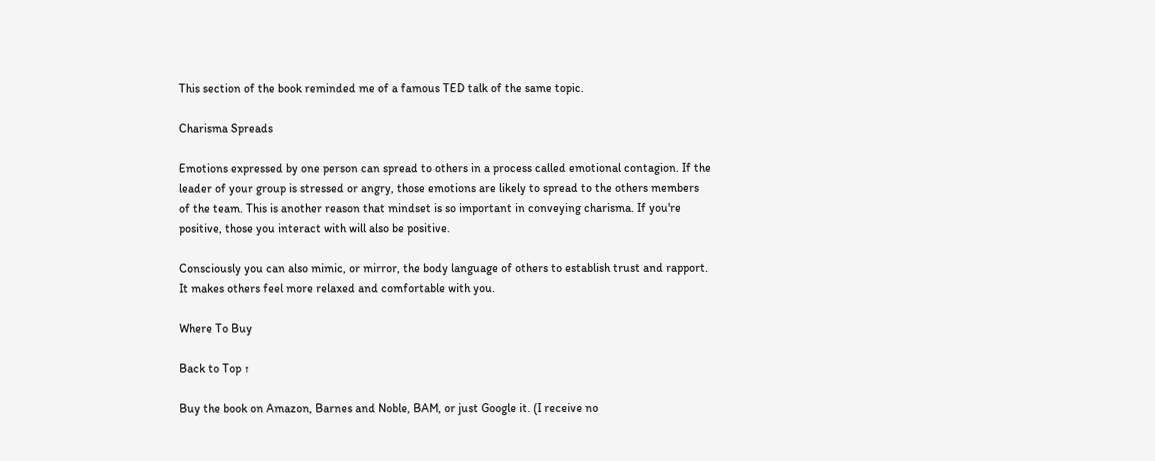This section of the book reminded me of a famous TED talk of the same topic.

Charisma Spreads

Emotions expressed by one person can spread to others in a process called emotional contagion. If the leader of your group is stressed or angry, those emotions are likely to spread to the others members of the team. This is another reason that mindset is so important in conveying charisma. If you're positive, those you interact with will also be positive.

Consciously you can also mimic, or mirror, the body language of others to establish trust and rapport. It makes others feel more relaxed and comfortable with you.

Where To Buy

Back to Top ↑

Buy the book on Amazon, Barnes and Noble, BAM, or just Google it. (I receive no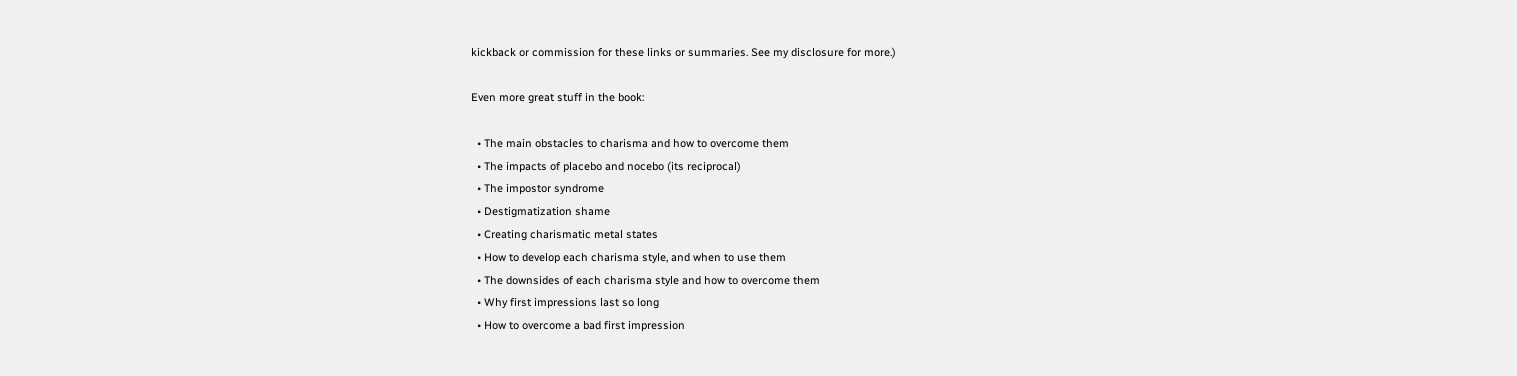kickback or commission for these links or summaries. See my disclosure for more.)

Even more great stuff in the book:

  • The main obstacles to charisma and how to overcome them
  • The impacts of placebo and nocebo (its reciprocal)
  • The impostor syndrome
  • Destigmatization shame
  • Creating charismatic metal states
  • How to develop each charisma style, and when to use them
  • The downsides of each charisma style and how to overcome them
  • Why first impressions last so long
  • How to overcome a bad first impression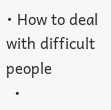• How to deal with difficult people
  •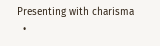Presenting with charisma
  •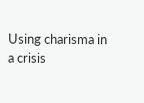Using charisma in a crisis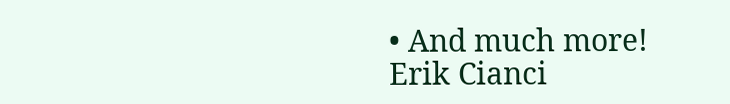• And much more!
Erik Cianci